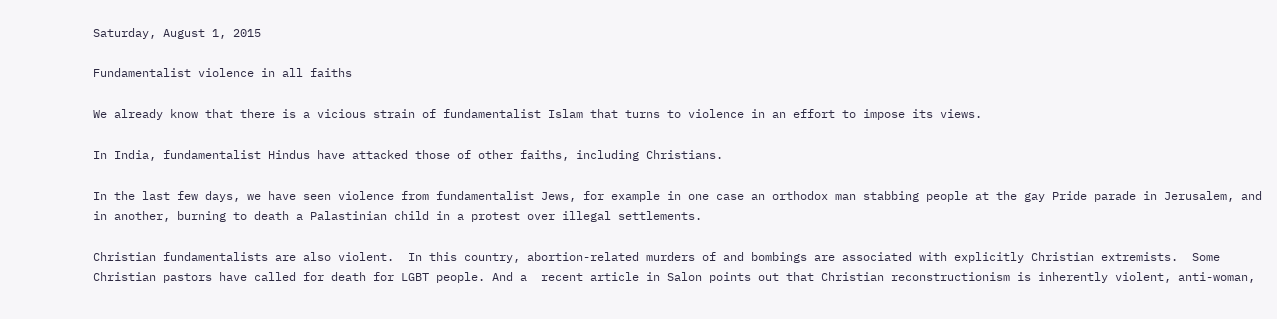Saturday, August 1, 2015

Fundamentalist violence in all faiths

We already know that there is a vicious strain of fundamentalist Islam that turns to violence in an effort to impose its views.

In India, fundamentalist Hindus have attacked those of other faiths, including Christians.

In the last few days, we have seen violence from fundamentalist Jews, for example in one case an orthodox man stabbing people at the gay Pride parade in Jerusalem, and in another, burning to death a Palastinian child in a protest over illegal settlements.

Christian fundamentalists are also violent.  In this country, abortion-related murders of and bombings are associated with explicitly Christian extremists.  Some Christian pastors have called for death for LGBT people. And a  recent article in Salon points out that Christian reconstructionism is inherently violent, anti-woman,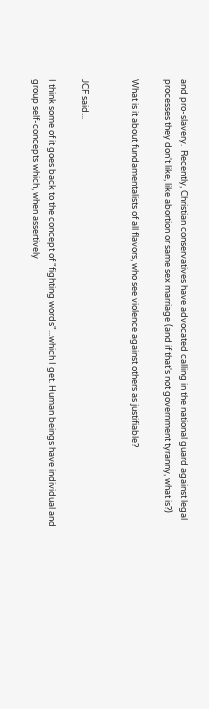and pro-slavery.  Recently, Christian conservatives have advocated calling in the national guard against legal processes they don't like, like abortion or same sex marriage (and if that's not government tyranny, what is?)

What is it about fundamentalists of all flavors, who see violence against others as justifiable?


JCF said...

I think some of it goes back to the concept of "fighting words"...which I get. Human beings have individual and group self-concepts which, when assertively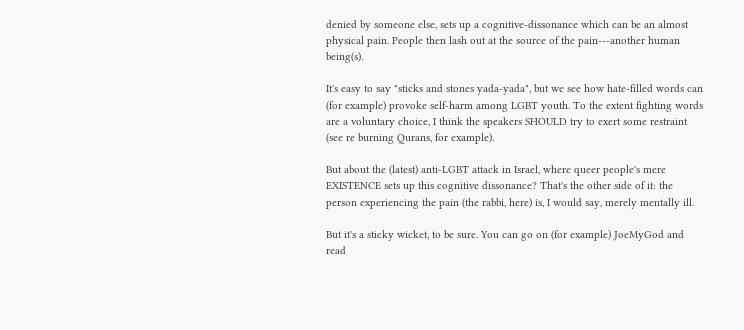denied by someone else, sets up a cognitive-dissonance which can be an almost physical pain. People then lash out at the source of the pain---another human being(s).

It's easy to say "sticks and stones yada-yada", but we see how hate-filled words can (for example) provoke self-harm among LGBT youth. To the extent fighting words are a voluntary choice, I think the speakers SHOULD try to exert some restraint (see re burning Qurans, for example).

But about the (latest) anti-LGBT attack in Israel, where queer people's mere EXISTENCE sets up this cognitive dissonance? That's the other side of it: the person experiencing the pain (the rabbi, here) is, I would say, merely mentally ill.

But it's a sticky wicket, to be sure. You can go on (for example) JoeMyGod and read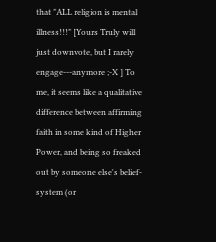that "ALL religion is mental illness!!!" [Yours Truly will just downvote, but I rarely engage---anymore ;-X ] To me, it seems like a qualitative difference between affirming faith in some kind of Higher Power, and being so freaked out by someone else's belief-system (or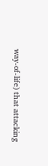way-of-life) that attacking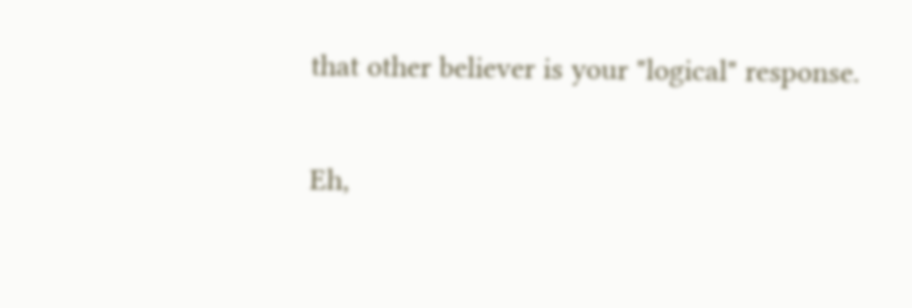that other believer is your "logical" response.

Eh,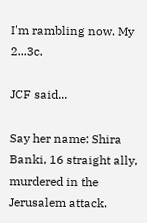I'm rambling now. My 2...3c.

JCF said...

Say her name: Shira Banki, 16 straight ally, murdered in the Jerusalem attack.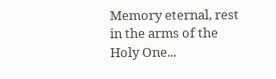Memory eternal, rest in the arms of the Holy One...